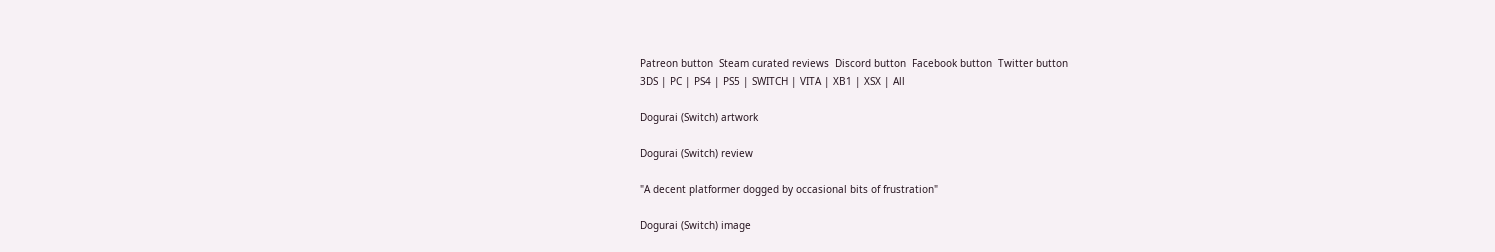Patreon button  Steam curated reviews  Discord button  Facebook button  Twitter button
3DS | PC | PS4 | PS5 | SWITCH | VITA | XB1 | XSX | All

Dogurai (Switch) artwork

Dogurai (Switch) review

"A decent platformer dogged by occasional bits of frustration"

Dogurai (Switch) image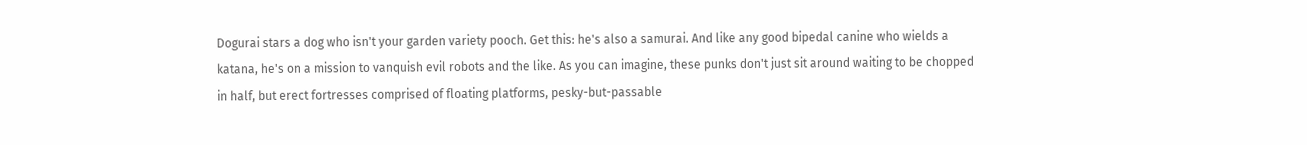Dogurai stars a dog who isn't your garden variety pooch. Get this: he's also a samurai. And like any good bipedal canine who wields a katana, he's on a mission to vanquish evil robots and the like. As you can imagine, these punks don't just sit around waiting to be chopped in half, but erect fortresses comprised of floating platforms, pesky-but-passable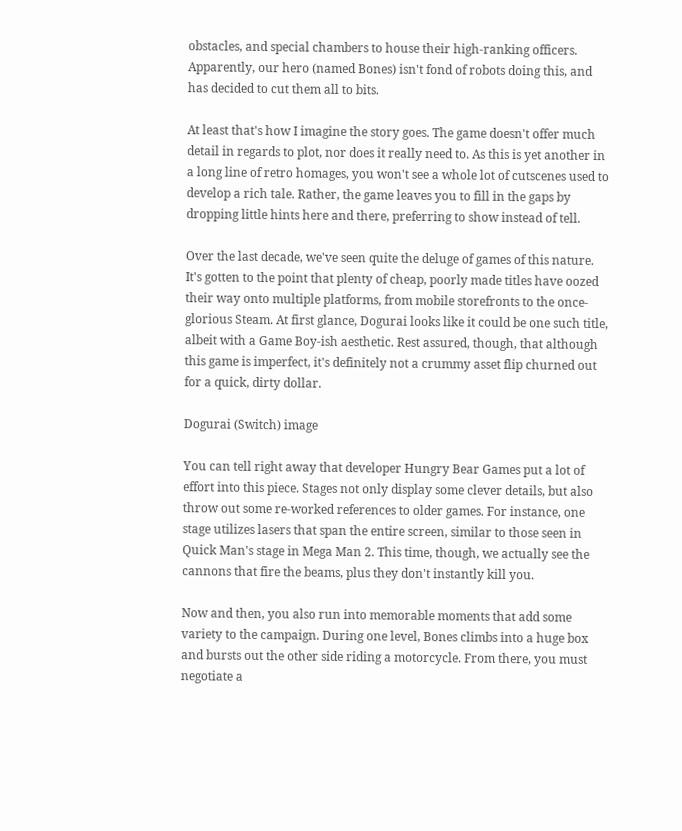obstacles, and special chambers to house their high-ranking officers. Apparently, our hero (named Bones) isn't fond of robots doing this, and has decided to cut them all to bits.

At least that's how I imagine the story goes. The game doesn't offer much detail in regards to plot, nor does it really need to. As this is yet another in a long line of retro homages, you won't see a whole lot of cutscenes used to develop a rich tale. Rather, the game leaves you to fill in the gaps by dropping little hints here and there, preferring to show instead of tell.

Over the last decade, we've seen quite the deluge of games of this nature. It's gotten to the point that plenty of cheap, poorly made titles have oozed their way onto multiple platforms, from mobile storefronts to the once-glorious Steam. At first glance, Dogurai looks like it could be one such title, albeit with a Game Boy-ish aesthetic. Rest assured, though, that although this game is imperfect, it's definitely not a crummy asset flip churned out for a quick, dirty dollar.

Dogurai (Switch) image

You can tell right away that developer Hungry Bear Games put a lot of effort into this piece. Stages not only display some clever details, but also throw out some re-worked references to older games. For instance, one stage utilizes lasers that span the entire screen, similar to those seen in Quick Man's stage in Mega Man 2. This time, though, we actually see the cannons that fire the beams, plus they don't instantly kill you.

Now and then, you also run into memorable moments that add some variety to the campaign. During one level, Bones climbs into a huge box and bursts out the other side riding a motorcycle. From there, you must negotiate a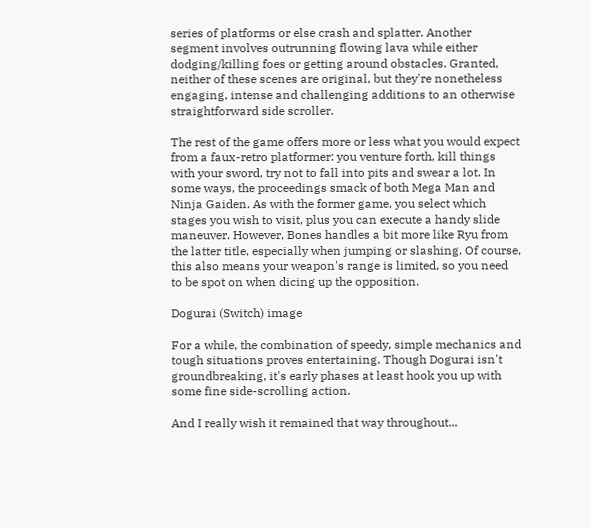series of platforms or else crash and splatter. Another segment involves outrunning flowing lava while either dodging/killing foes or getting around obstacles. Granted, neither of these scenes are original, but they're nonetheless engaging, intense and challenging additions to an otherwise straightforward side scroller.

The rest of the game offers more or less what you would expect from a faux-retro platformer: you venture forth, kill things with your sword, try not to fall into pits and swear a lot. In some ways, the proceedings smack of both Mega Man and Ninja Gaiden. As with the former game, you select which stages you wish to visit, plus you can execute a handy slide maneuver. However, Bones handles a bit more like Ryu from the latter title, especially when jumping or slashing. Of course, this also means your weapon's range is limited, so you need to be spot on when dicing up the opposition.

Dogurai (Switch) image

For a while, the combination of speedy, simple mechanics and tough situations proves entertaining. Though Dogurai isn't groundbreaking, it's early phases at least hook you up with some fine side-scrolling action.

And I really wish it remained that way throughout...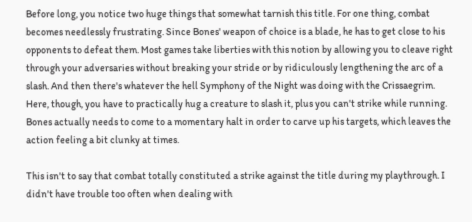Before long, you notice two huge things that somewhat tarnish this title. For one thing, combat becomes needlessly frustrating. Since Bones' weapon of choice is a blade, he has to get close to his opponents to defeat them. Most games take liberties with this notion by allowing you to cleave right through your adversaries without breaking your stride or by ridiculously lengthening the arc of a slash. And then there's whatever the hell Symphony of the Night was doing with the Crissaegrim. Here, though, you have to practically hug a creature to slash it, plus you can't strike while running. Bones actually needs to come to a momentary halt in order to carve up his targets, which leaves the action feeling a bit clunky at times.

This isn't to say that combat totally constituted a strike against the title during my playthrough. I didn't have trouble too often when dealing with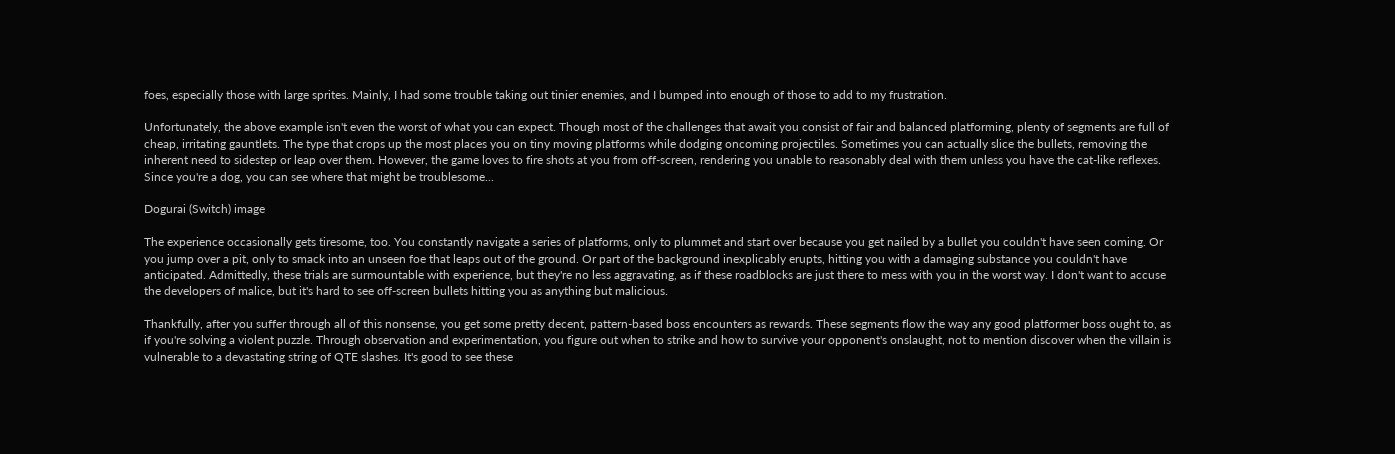foes, especially those with large sprites. Mainly, I had some trouble taking out tinier enemies, and I bumped into enough of those to add to my frustration.

Unfortunately, the above example isn't even the worst of what you can expect. Though most of the challenges that await you consist of fair and balanced platforming, plenty of segments are full of cheap, irritating gauntlets. The type that crops up the most places you on tiny moving platforms while dodging oncoming projectiles. Sometimes you can actually slice the bullets, removing the inherent need to sidestep or leap over them. However, the game loves to fire shots at you from off-screen, rendering you unable to reasonably deal with them unless you have the cat-like reflexes. Since you're a dog, you can see where that might be troublesome...

Dogurai (Switch) image

The experience occasionally gets tiresome, too. You constantly navigate a series of platforms, only to plummet and start over because you get nailed by a bullet you couldn't have seen coming. Or you jump over a pit, only to smack into an unseen foe that leaps out of the ground. Or part of the background inexplicably erupts, hitting you with a damaging substance you couldn't have anticipated. Admittedly, these trials are surmountable with experience, but they're no less aggravating, as if these roadblocks are just there to mess with you in the worst way. I don't want to accuse the developers of malice, but it's hard to see off-screen bullets hitting you as anything but malicious.

Thankfully, after you suffer through all of this nonsense, you get some pretty decent, pattern-based boss encounters as rewards. These segments flow the way any good platformer boss ought to, as if you're solving a violent puzzle. Through observation and experimentation, you figure out when to strike and how to survive your opponent's onslaught, not to mention discover when the villain is vulnerable to a devastating string of QTE slashes. It's good to see these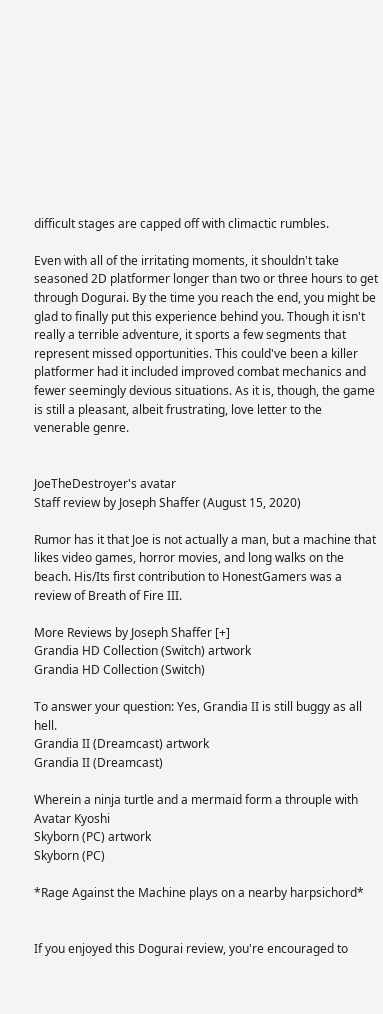difficult stages are capped off with climactic rumbles.

Even with all of the irritating moments, it shouldn't take seasoned 2D platformer longer than two or three hours to get through Dogurai. By the time you reach the end, you might be glad to finally put this experience behind you. Though it isn't really a terrible adventure, it sports a few segments that represent missed opportunities. This could've been a killer platformer had it included improved combat mechanics and fewer seemingly devious situations. As it is, though, the game is still a pleasant, albeit frustrating, love letter to the venerable genre.


JoeTheDestroyer's avatar
Staff review by Joseph Shaffer (August 15, 2020)

Rumor has it that Joe is not actually a man, but a machine that likes video games, horror movies, and long walks on the beach. His/Its first contribution to HonestGamers was a review of Breath of Fire III.

More Reviews by Joseph Shaffer [+]
Grandia HD Collection (Switch) artwork
Grandia HD Collection (Switch)

To answer your question: Yes, Grandia II is still buggy as all hell.
Grandia II (Dreamcast) artwork
Grandia II (Dreamcast)

Wherein a ninja turtle and a mermaid form a throuple with Avatar Kyoshi
Skyborn (PC) artwork
Skyborn (PC)

*Rage Against the Machine plays on a nearby harpsichord*


If you enjoyed this Dogurai review, you're encouraged to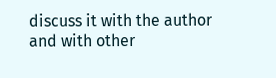discuss it with the author and with other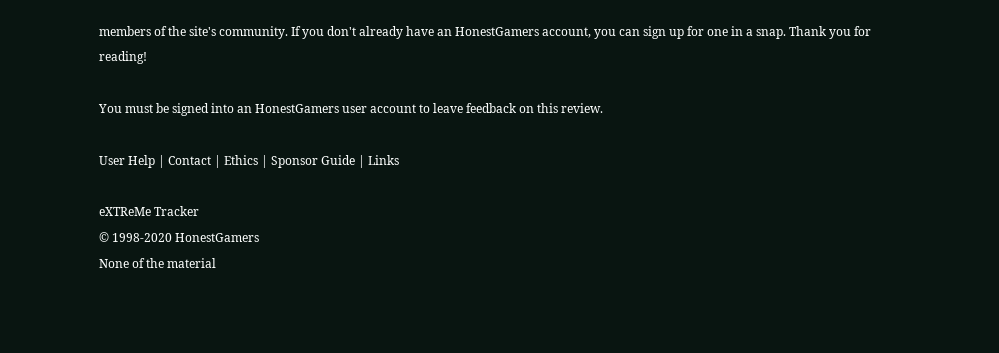members of the site's community. If you don't already have an HonestGamers account, you can sign up for one in a snap. Thank you for reading!

You must be signed into an HonestGamers user account to leave feedback on this review.

User Help | Contact | Ethics | Sponsor Guide | Links

eXTReMe Tracker
© 1998-2020 HonestGamers
None of the material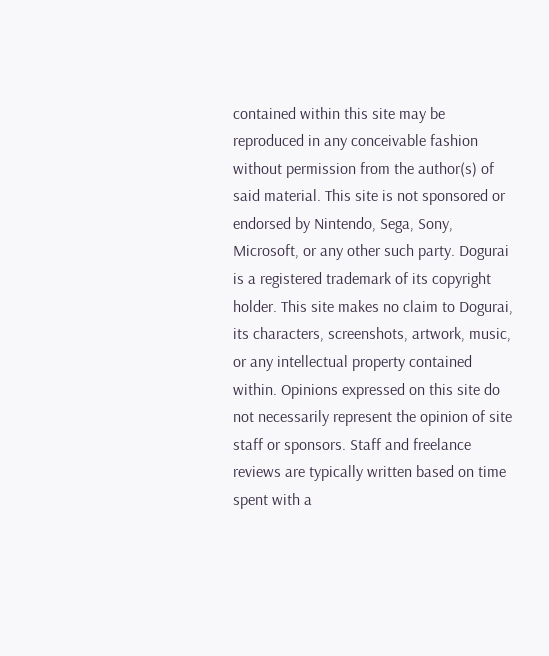contained within this site may be reproduced in any conceivable fashion without permission from the author(s) of said material. This site is not sponsored or endorsed by Nintendo, Sega, Sony, Microsoft, or any other such party. Dogurai is a registered trademark of its copyright holder. This site makes no claim to Dogurai, its characters, screenshots, artwork, music, or any intellectual property contained within. Opinions expressed on this site do not necessarily represent the opinion of site staff or sponsors. Staff and freelance reviews are typically written based on time spent with a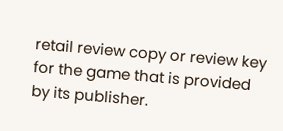retail review copy or review key for the game that is provided by its publisher.